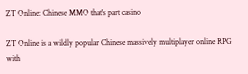ZT Online: Chinese MMO that's part casino

ZT Online is a wildly popular Chinese massively multiplayer online RPG with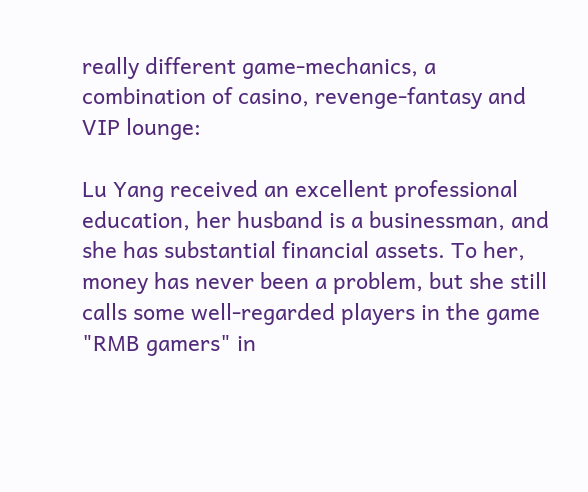really different game-mechanics, a combination of casino, revenge-fantasy and VIP lounge:

Lu Yang received an excellent professional education, her husband is a businessman, and she has substantial financial assets. To her, money has never been a problem, but she still calls some well-regarded players in the game "RMB gamers" in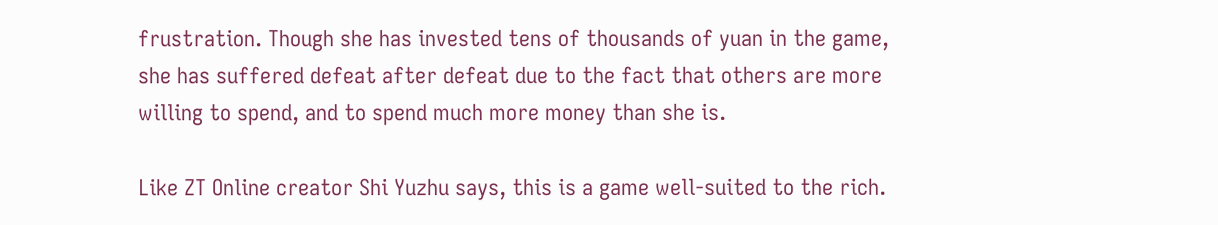frustration. Though she has invested tens of thousands of yuan in the game, she has suffered defeat after defeat due to the fact that others are more willing to spend, and to spend much more money than she is.

Like ZT Online creator Shi Yuzhu says, this is a game well-suited to the rich.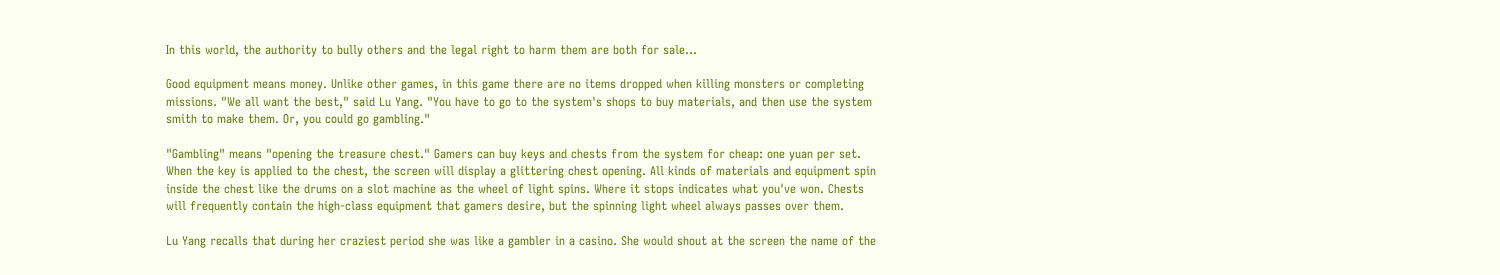In this world, the authority to bully others and the legal right to harm them are both for sale…

Good equipment means money. Unlike other games, in this game there are no items dropped when killing monsters or completing missions. "We all want the best," said Lu Yang. "You have to go to the system's shops to buy materials, and then use the system smith to make them. Or, you could go gambling."

"Gambling" means "opening the treasure chest." Gamers can buy keys and chests from the system for cheap: one yuan per set. When the key is applied to the chest, the screen will display a glittering chest opening. All kinds of materials and equipment spin inside the chest like the drums on a slot machine as the wheel of light spins. Where it stops indicates what you've won. Chests will frequently contain the high-class equipment that gamers desire, but the spinning light wheel always passes over them.

Lu Yang recalls that during her craziest period she was like a gambler in a casino. She would shout at the screen the name of the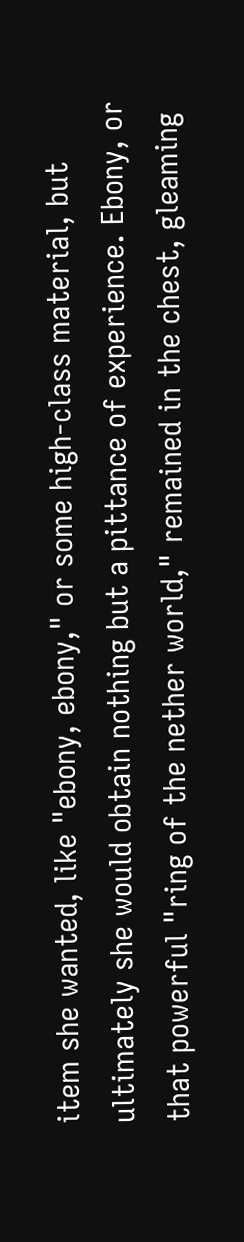item she wanted, like "ebony, ebony," or some high-class material, but ultimately she would obtain nothing but a pittance of experience. Ebony, or that powerful "ring of the nether world," remained in the chest, gleaming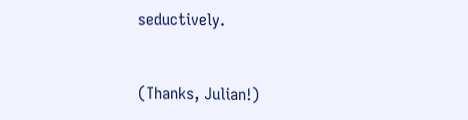seductively.


(Thanks, Julian!)